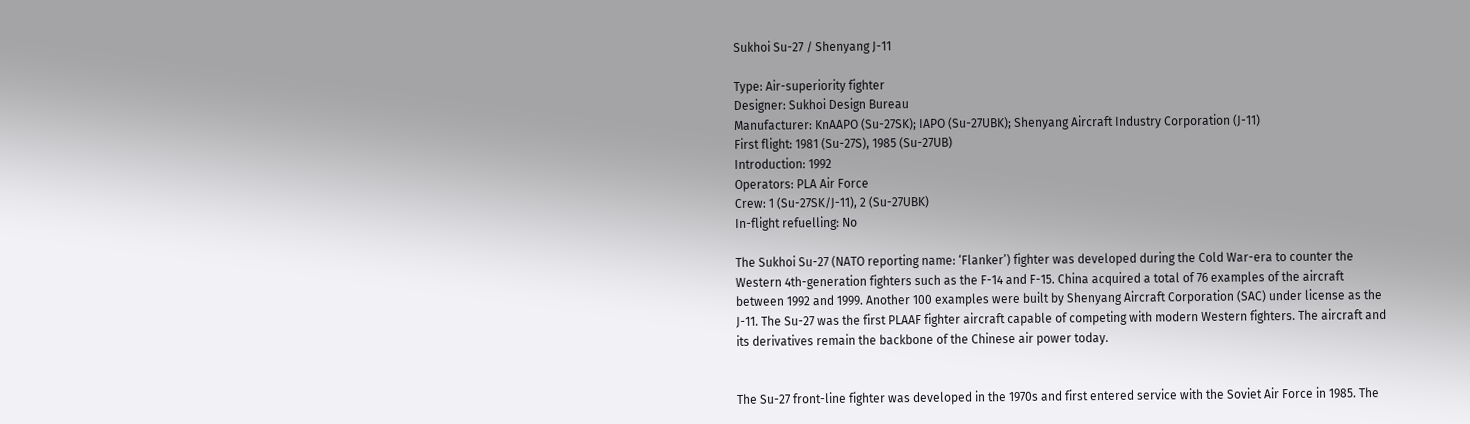Sukhoi Su-27 / Shenyang J-11

Type: Air-superiority fighter
Designer: Sukhoi Design Bureau
Manufacturer: KnAAPO (Su-27SK); IAPO (Su-27UBK); Shenyang Aircraft Industry Corporation (J-11)
First flight: 1981 (Su-27S), 1985 (Su-27UB)
Introduction: 1992
Operators: PLA Air Force
Crew: 1 (Su-27SK/J-11), 2 (Su-27UBK)
In-flight refuelling: No

The Sukhoi Su-27 (NATO reporting name: ‘Flanker’) fighter was developed during the Cold War-era to counter the Western 4th-generation fighters such as the F-14 and F-15. China acquired a total of 76 examples of the aircraft between 1992 and 1999. Another 100 examples were built by Shenyang Aircraft Corporation (SAC) under license as the J-11. The Su-27 was the first PLAAF fighter aircraft capable of competing with modern Western fighters. The aircraft and its derivatives remain the backbone of the Chinese air power today.


The Su-27 front-line fighter was developed in the 1970s and first entered service with the Soviet Air Force in 1985. The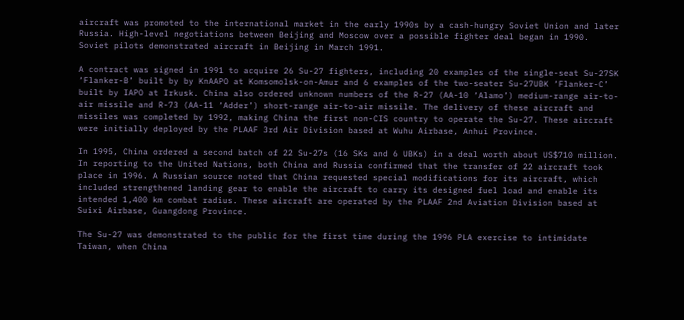aircraft was promoted to the international market in the early 1990s by a cash-hungry Soviet Union and later Russia. High-level negotiations between Beijing and Moscow over a possible fighter deal began in 1990. Soviet pilots demonstrated aircraft in Beijing in March 1991.

A contract was signed in 1991 to acquire 26 Su-27 fighters, including 20 examples of the single-seat Su-27SK ‘Flanker-B’ built by by KnAAPO at Komsomolsk-on-Amur and 6 examples of the two-seater Su-27UBK ‘Flanker-C’ built by IAPO at Irkusk. China also ordered unknown numbers of the R-27 (AA-10 ‘Alamo’) medium-range air-to-air missile and R-73 (AA-11 ‘Adder’) short-range air-to-air missile. The delivery of these aircraft and missiles was completed by 1992, making China the first non-CIS country to operate the Su-27. These aircraft were initially deployed by the PLAAF 3rd Air Division based at Wuhu Airbase, Anhui Province.

In 1995, China ordered a second batch of 22 Su-27s (16 SKs and 6 UBKs) in a deal worth about US$710 million. In reporting to the United Nations, both China and Russia confirmed that the transfer of 22 aircraft took place in 1996. A Russian source noted that China requested special modifications for its aircraft, which included strengthened landing gear to enable the aircraft to carry its designed fuel load and enable its intended 1,400 km combat radius. These aircraft are operated by the PLAAF 2nd Aviation Division based at Suixi Airbase, Guangdong Province.

The Su-27 was demonstrated to the public for the first time during the 1996 PLA exercise to intimidate Taiwan, when China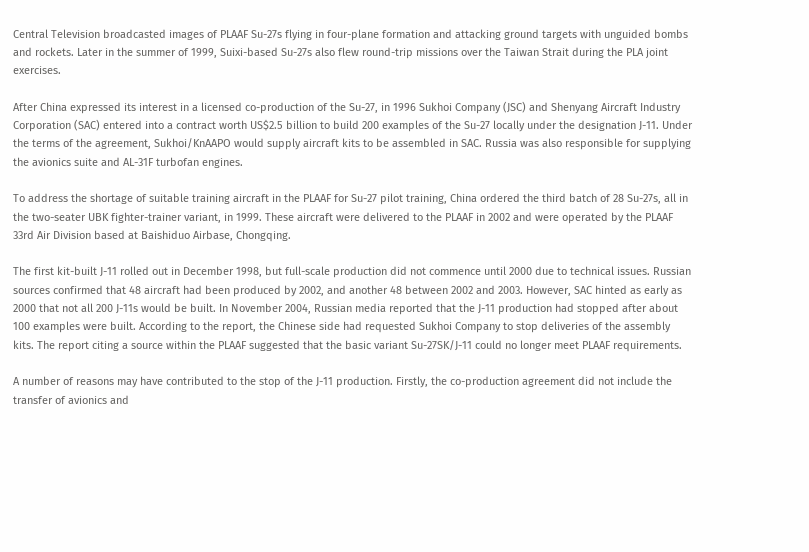Central Television broadcasted images of PLAAF Su-27s flying in four-plane formation and attacking ground targets with unguided bombs and rockets. Later in the summer of 1999, Suixi-based Su-27s also flew round-trip missions over the Taiwan Strait during the PLA joint exercises.

After China expressed its interest in a licensed co-production of the Su-27, in 1996 Sukhoi Company (JSC) and Shenyang Aircraft Industry Corporation (SAC) entered into a contract worth US$2.5 billion to build 200 examples of the Su-27 locally under the designation J-11. Under the terms of the agreement, Sukhoi/KnAAPO would supply aircraft kits to be assembled in SAC. Russia was also responsible for supplying the avionics suite and AL-31F turbofan engines.

To address the shortage of suitable training aircraft in the PLAAF for Su-27 pilot training, China ordered the third batch of 28 Su-27s, all in the two-seater UBK fighter-trainer variant, in 1999. These aircraft were delivered to the PLAAF in 2002 and were operated by the PLAAF 33rd Air Division based at Baishiduo Airbase, Chongqing.

The first kit-built J-11 rolled out in December 1998, but full-scale production did not commence until 2000 due to technical issues. Russian sources confirmed that 48 aircraft had been produced by 2002, and another 48 between 2002 and 2003. However, SAC hinted as early as 2000 that not all 200 J-11s would be built. In November 2004, Russian media reported that the J-11 production had stopped after about 100 examples were built. According to the report, the Chinese side had requested Sukhoi Company to stop deliveries of the assembly kits. The report citing a source within the PLAAF suggested that the basic variant Su-27SK/J-11 could no longer meet PLAAF requirements.

A number of reasons may have contributed to the stop of the J-11 production. Firstly, the co-production agreement did not include the transfer of avionics and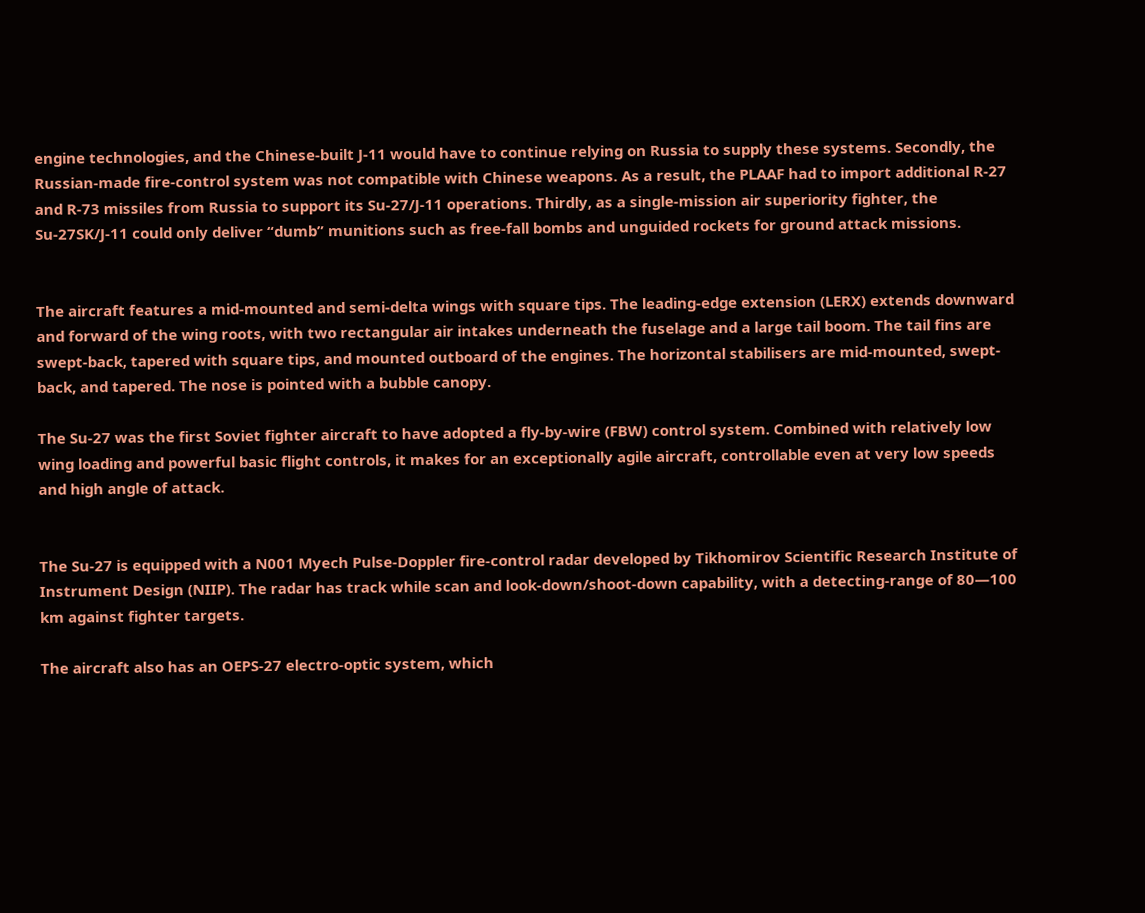engine technologies, and the Chinese-built J-11 would have to continue relying on Russia to supply these systems. Secondly, the Russian-made fire-control system was not compatible with Chinese weapons. As a result, the PLAAF had to import additional R-27 and R-73 missiles from Russia to support its Su-27/J-11 operations. Thirdly, as a single-mission air superiority fighter, the Su-27SK/J-11 could only deliver “dumb” munitions such as free-fall bombs and unguided rockets for ground attack missions.


The aircraft features a mid-mounted and semi-delta wings with square tips. The leading-edge extension (LERX) extends downward and forward of the wing roots, with two rectangular air intakes underneath the fuselage and a large tail boom. The tail fins are swept-back, tapered with square tips, and mounted outboard of the engines. The horizontal stabilisers are mid-mounted, swept-back, and tapered. The nose is pointed with a bubble canopy.

The Su-27 was the first Soviet fighter aircraft to have adopted a fly-by-wire (FBW) control system. Combined with relatively low wing loading and powerful basic flight controls, it makes for an exceptionally agile aircraft, controllable even at very low speeds and high angle of attack.


The Su-27 is equipped with a N001 Myech Pulse-Doppler fire-control radar developed by Tikhomirov Scientific Research Institute of Instrument Design (NIIP). The radar has track while scan and look-down/shoot-down capability, with a detecting-range of 80—100 km against fighter targets.

The aircraft also has an OEPS-27 electro-optic system, which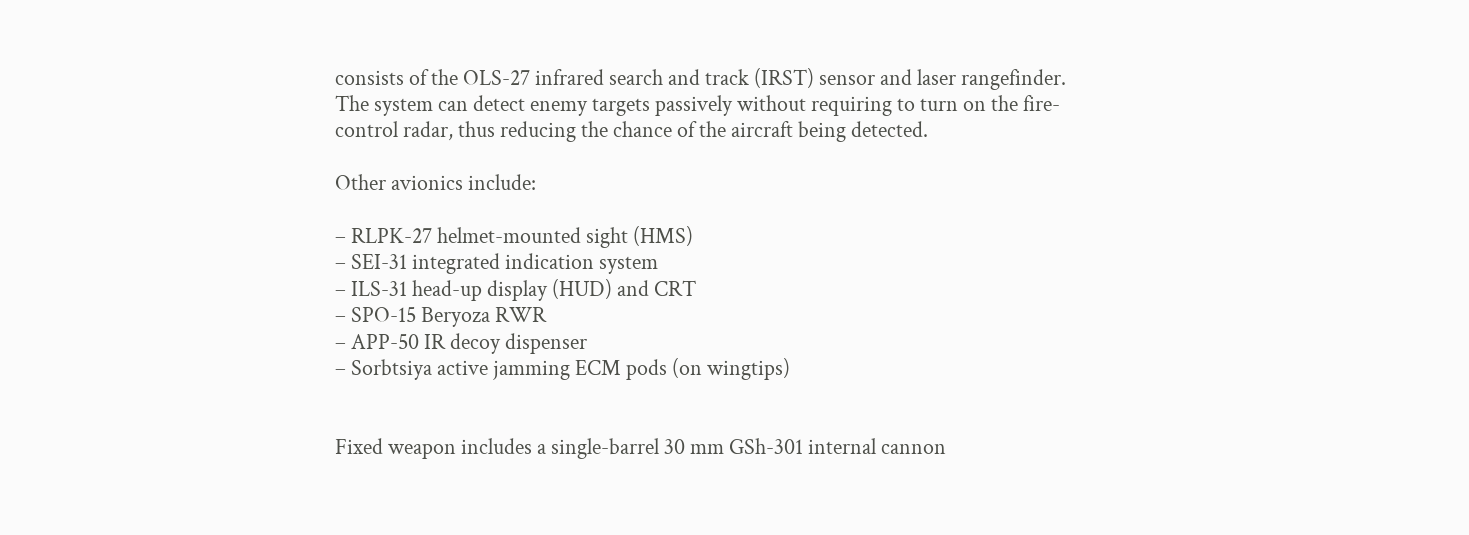consists of the OLS-27 infrared search and track (IRST) sensor and laser rangefinder. The system can detect enemy targets passively without requiring to turn on the fire-control radar, thus reducing the chance of the aircraft being detected.

Other avionics include:

– RLPK-27 helmet-mounted sight (HMS)
– SEI-31 integrated indication system
– ILS-31 head-up display (HUD) and CRT
– SPO-15 Beryoza RWR
– APP-50 IR decoy dispenser
– Sorbtsiya active jamming ECM pods (on wingtips)


Fixed weapon includes a single-barrel 30 mm GSh-301 internal cannon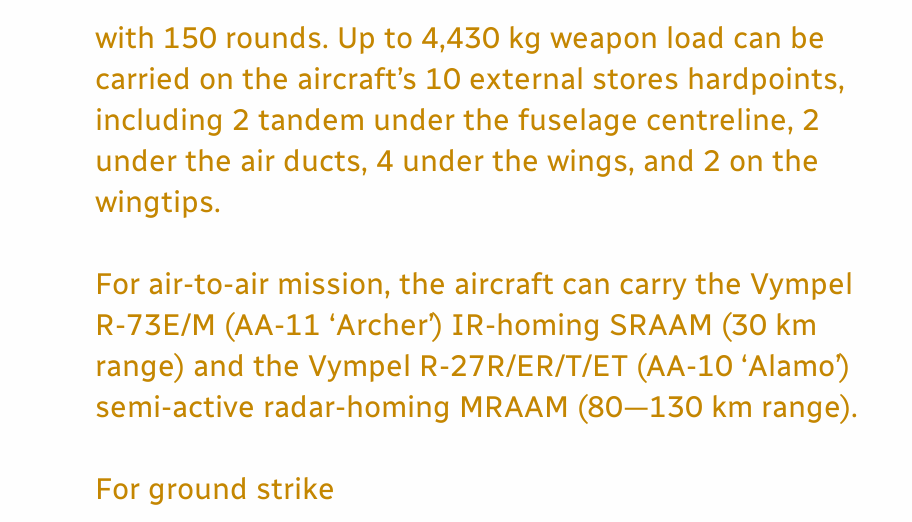with 150 rounds. Up to 4,430 kg weapon load can be carried on the aircraft’s 10 external stores hardpoints, including 2 tandem under the fuselage centreline, 2 under the air ducts, 4 under the wings, and 2 on the wingtips.

For air-to-air mission, the aircraft can carry the Vympel R-73E/M (AA-11 ‘Archer’) IR-homing SRAAM (30 km range) and the Vympel R-27R/ER/T/ET (AA-10 ‘Alamo’) semi-active radar-homing MRAAM (80—130 km range).

For ground strike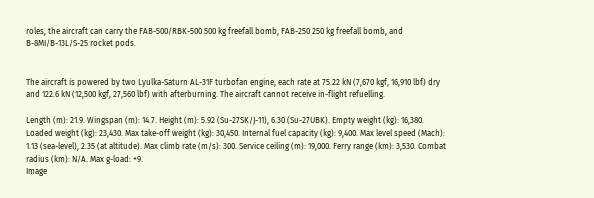roles, the aircraft can carry the FAB-500/RBK-500 500 kg freefall bomb, FAB-250 250 kg freefall bomb, and B-8MI/B-13L/S-25 rocket pods.


The aircraft is powered by two Lyulka-Saturn AL-31F turbofan engine, each rate at 75.22 kN (7,670 kgf, 16,910 lbf) dry and 122.6 kN (12,500 kgf, 27,560 lbf) with afterburning. The aircraft cannot receive in-flight refuelling.

Length (m): 21.9. Wingspan (m): 14.7. Height (m): 5.92 (Su-27SK/J-11), 6.30 (Su-27UBK). Empty weight (kg): 16,380. Loaded weight (kg): 23,430. Max take-off weight (kg): 30,450. Internal fuel capacity (kg): 9,400. Max level speed (Mach): 1.13 (sea-level), 2.35 (at altitude). Max climb rate (m/s): 300. Service ceiling (m): 19,000. Ferry range (km): 3,530. Combat radius (km): N/A. Max g-load: +9.
Image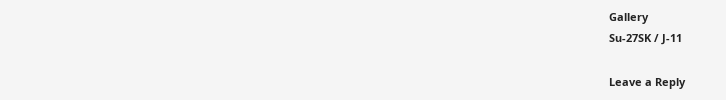Gallery
Su-27SK / J-11

Leave a Reply